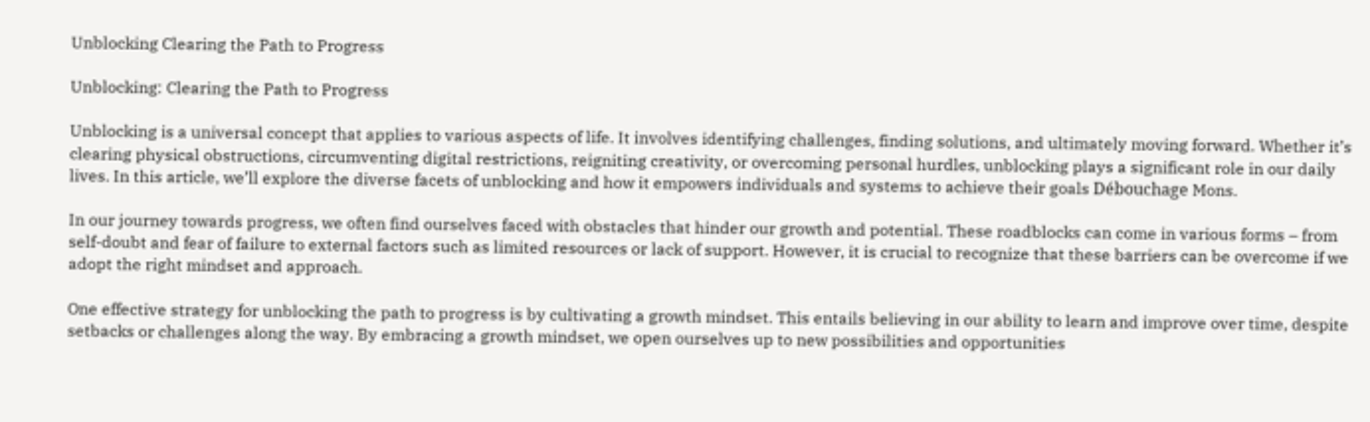Unblocking Clearing the Path to Progress

Unblocking: Clearing the Path to Progress

Unblocking is a universal concept that applies to various aspects of life. It involves identifying challenges, finding solutions, and ultimately moving forward. Whether it’s clearing physical obstructions, circumventing digital restrictions, reigniting creativity, or overcoming personal hurdles, unblocking plays a significant role in our daily lives. In this article, we’ll explore the diverse facets of unblocking and how it empowers individuals and systems to achieve their goals Débouchage Mons.

In our journey towards progress, we often find ourselves faced with obstacles that hinder our growth and potential. These roadblocks can come in various forms – from self-doubt and fear of failure to external factors such as limited resources or lack of support. However, it is crucial to recognize that these barriers can be overcome if we adopt the right mindset and approach.

One effective strategy for unblocking the path to progress is by cultivating a growth mindset. This entails believing in our ability to learn and improve over time, despite setbacks or challenges along the way. By embracing a growth mindset, we open ourselves up to new possibilities and opportunities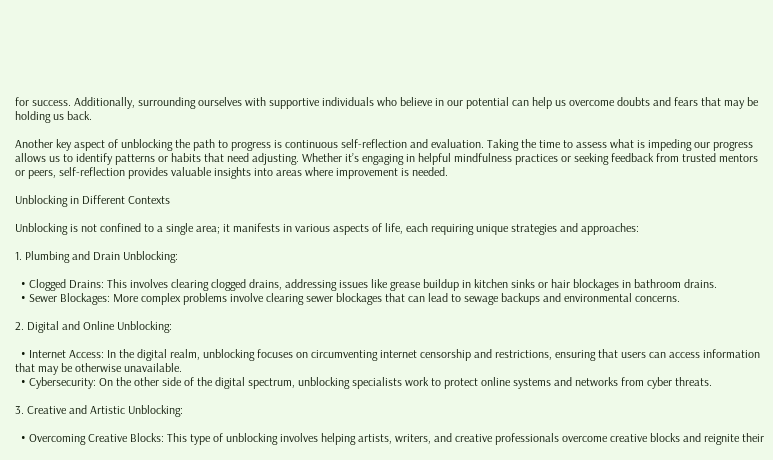for success. Additionally, surrounding ourselves with supportive individuals who believe in our potential can help us overcome doubts and fears that may be holding us back.

Another key aspect of unblocking the path to progress is continuous self-reflection and evaluation. Taking the time to assess what is impeding our progress allows us to identify patterns or habits that need adjusting. Whether it’s engaging in helpful mindfulness practices or seeking feedback from trusted mentors or peers, self-reflection provides valuable insights into areas where improvement is needed.

Unblocking in Different Contexts

Unblocking is not confined to a single area; it manifests in various aspects of life, each requiring unique strategies and approaches:

1. Plumbing and Drain Unblocking:

  • Clogged Drains: This involves clearing clogged drains, addressing issues like grease buildup in kitchen sinks or hair blockages in bathroom drains.
  • Sewer Blockages: More complex problems involve clearing sewer blockages that can lead to sewage backups and environmental concerns.

2. Digital and Online Unblocking:

  • Internet Access: In the digital realm, unblocking focuses on circumventing internet censorship and restrictions, ensuring that users can access information that may be otherwise unavailable.
  • Cybersecurity: On the other side of the digital spectrum, unblocking specialists work to protect online systems and networks from cyber threats.

3. Creative and Artistic Unblocking:

  • Overcoming Creative Blocks: This type of unblocking involves helping artists, writers, and creative professionals overcome creative blocks and reignite their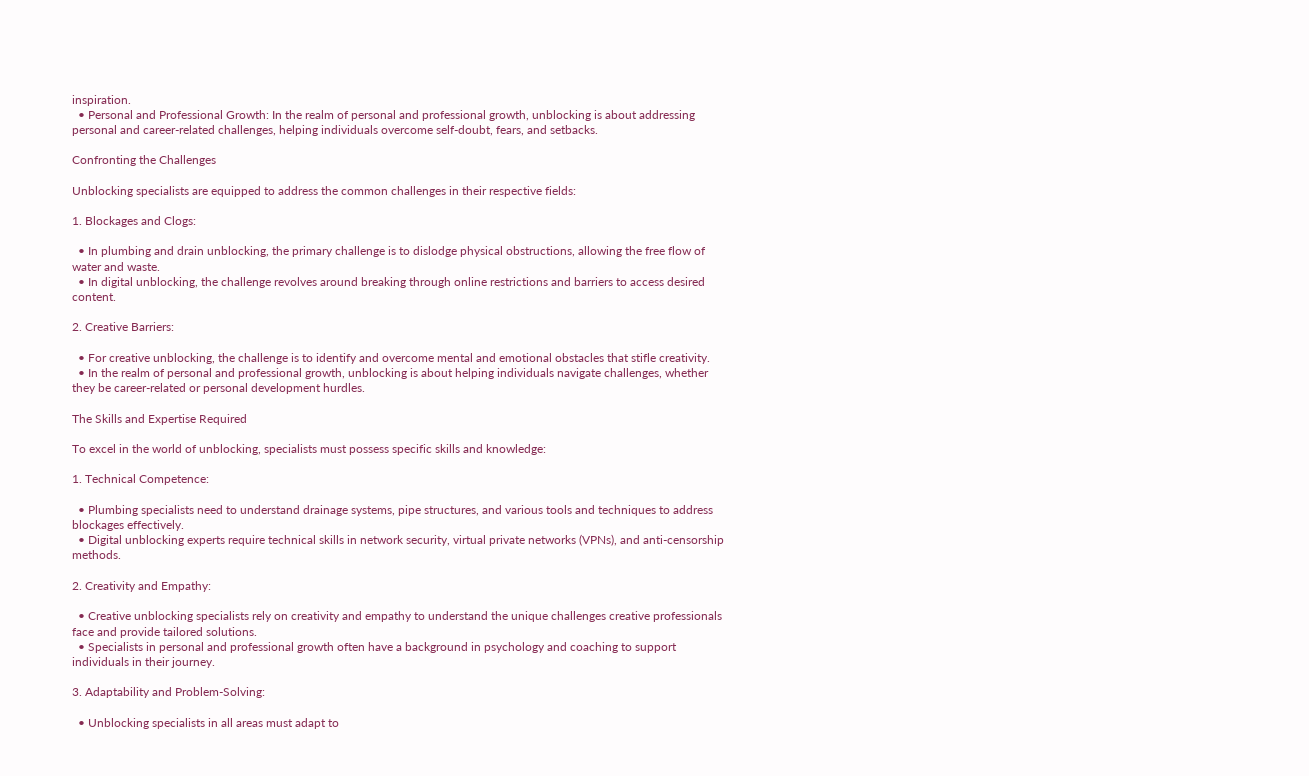inspiration.
  • Personal and Professional Growth: In the realm of personal and professional growth, unblocking is about addressing personal and career-related challenges, helping individuals overcome self-doubt, fears, and setbacks.

Confronting the Challenges

Unblocking specialists are equipped to address the common challenges in their respective fields:

1. Blockages and Clogs:

  • In plumbing and drain unblocking, the primary challenge is to dislodge physical obstructions, allowing the free flow of water and waste.
  • In digital unblocking, the challenge revolves around breaking through online restrictions and barriers to access desired content.

2. Creative Barriers:

  • For creative unblocking, the challenge is to identify and overcome mental and emotional obstacles that stifle creativity.
  • In the realm of personal and professional growth, unblocking is about helping individuals navigate challenges, whether they be career-related or personal development hurdles.

The Skills and Expertise Required

To excel in the world of unblocking, specialists must possess specific skills and knowledge:

1. Technical Competence:

  • Plumbing specialists need to understand drainage systems, pipe structures, and various tools and techniques to address blockages effectively.
  • Digital unblocking experts require technical skills in network security, virtual private networks (VPNs), and anti-censorship methods.

2. Creativity and Empathy:

  • Creative unblocking specialists rely on creativity and empathy to understand the unique challenges creative professionals face and provide tailored solutions.
  • Specialists in personal and professional growth often have a background in psychology and coaching to support individuals in their journey.

3. Adaptability and Problem-Solving:

  • Unblocking specialists in all areas must adapt to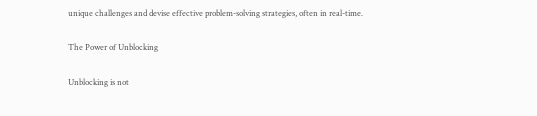unique challenges and devise effective problem-solving strategies, often in real-time.

The Power of Unblocking

Unblocking is not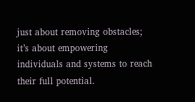just about removing obstacles; it’s about empowering individuals and systems to reach their full potential.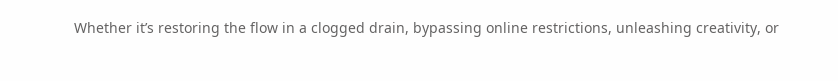Whether it’s restoring the flow in a clogged drain, bypassing online restrictions, unleashing creativity, or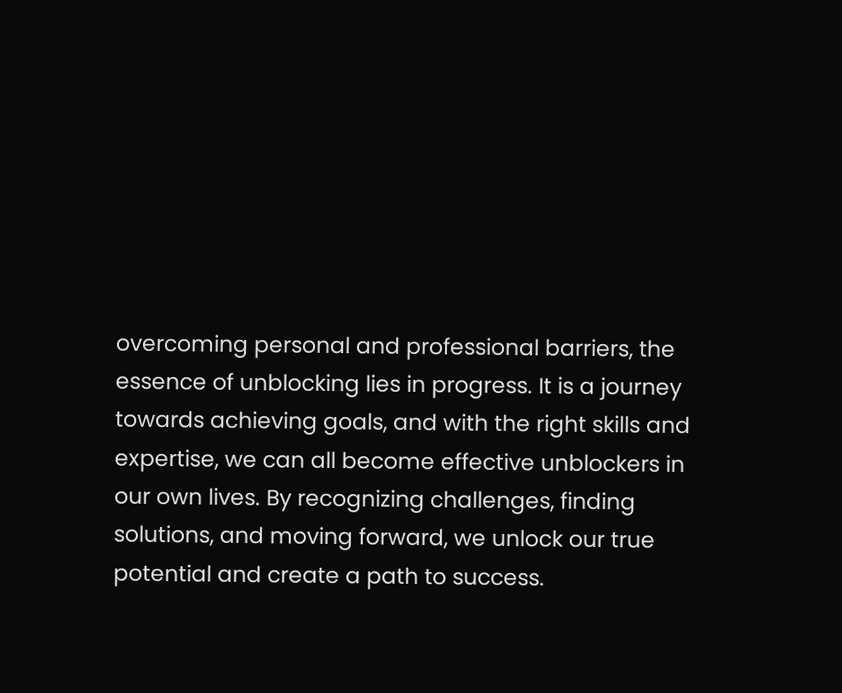overcoming personal and professional barriers, the essence of unblocking lies in progress. It is a journey towards achieving goals, and with the right skills and expertise, we can all become effective unblockers in our own lives. By recognizing challenges, finding solutions, and moving forward, we unlock our true potential and create a path to success.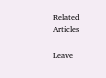Related Articles

Leave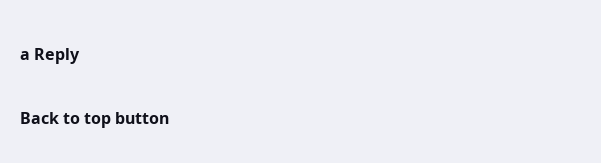a Reply

Back to top button